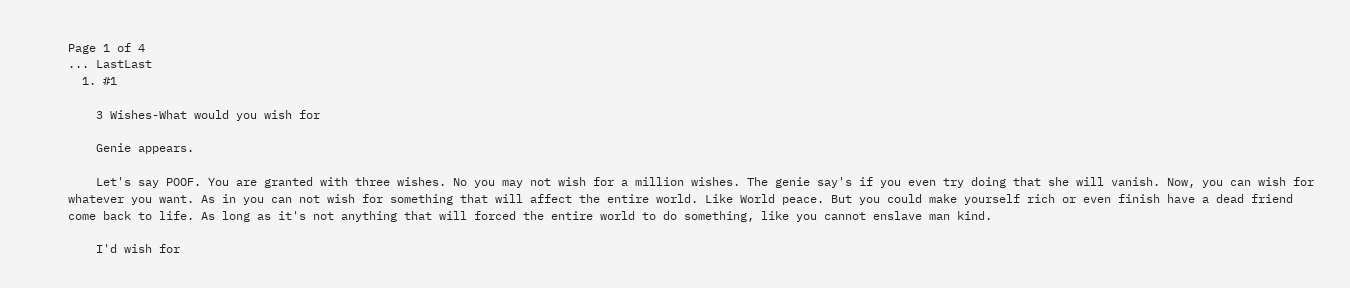Page 1 of 4
... LastLast
  1. #1

    3 Wishes-What would you wish for

    Genie appears.

    Let's say POOF. You are granted with three wishes. No you may not wish for a million wishes. The genie say's if you even try doing that she will vanish. Now, you can wish for whatever you want. As in you can not wish for something that will affect the entire world. Like World peace. But you could make yourself rich or even finish have a dead friend come back to life. As long as it's not anything that will forced the entire world to do something, like you cannot enslave man kind.

    I'd wish for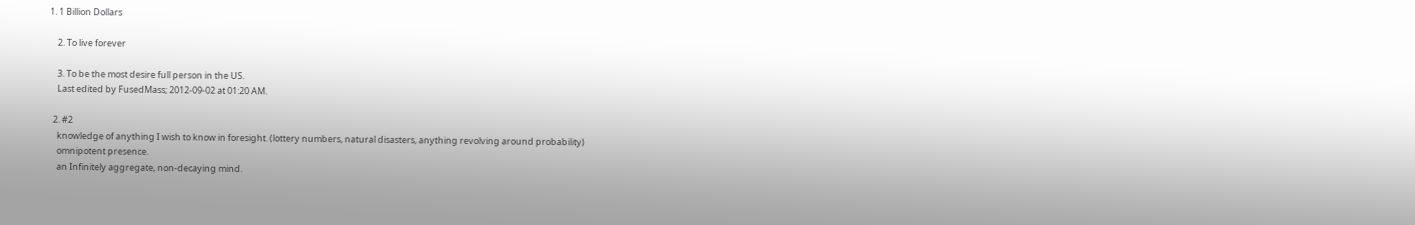1. 1 Billion Dollars

    2. To live forever

    3. To be the most desire full person in the US.
    Last edited by FusedMass; 2012-09-02 at 01:20 AM.

  2. #2
    knowledge of anything I wish to know in foresight. (lottery numbers, natural disasters, anything revolving around probability)
    omnipotent presence.
    an Infinitely aggregate, non-decaying mind.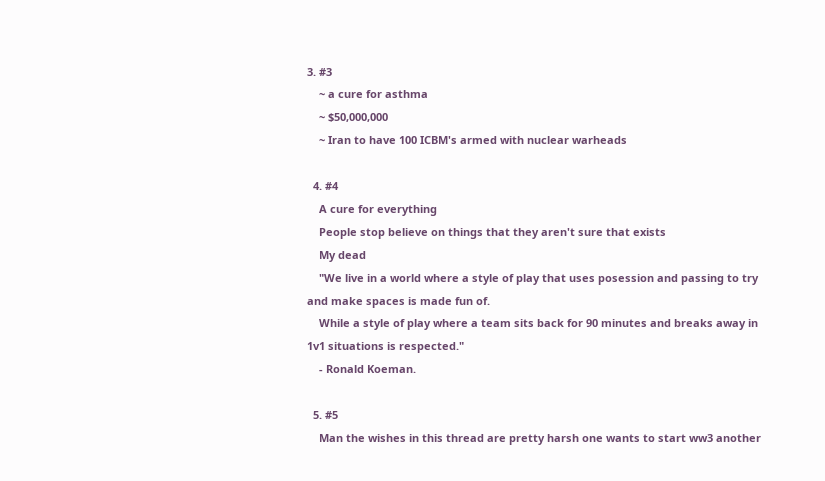3. #3
    ~ a cure for asthma
    ~ $50,000,000
    ~ Iran to have 100 ICBM's armed with nuclear warheads

  4. #4
    A cure for everything
    People stop believe on things that they aren't sure that exists
    My dead
    "We live in a world where a style of play that uses posession and passing to try and make spaces is made fun of.
    While a style of play where a team sits back for 90 minutes and breaks away in 1v1 situations is respected."
    - Ronald Koeman.

  5. #5
    Man the wishes in this thread are pretty harsh one wants to start ww3 another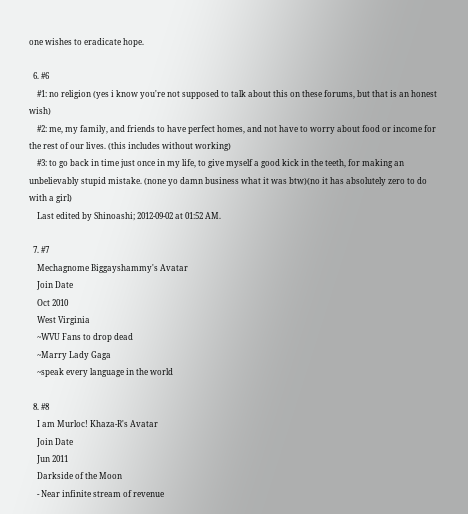one wishes to eradicate hope.

  6. #6
    #1: no religion (yes i know you're not supposed to talk about this on these forums, but that is an honest wish)
    #2: me, my family, and friends to have perfect homes, and not have to worry about food or income for the rest of our lives. (this includes without working)
    #3: to go back in time just once in my life, to give myself a good kick in the teeth, for making an unbelievably stupid mistake. (none yo damn business what it was btw)(no it has absolutely zero to do with a girl)
    Last edited by Shinoashi; 2012-09-02 at 01:52 AM.

  7. #7
    Mechagnome Biggayshammy's Avatar
    Join Date
    Oct 2010
    West Virginia
    ~WVU Fans to drop dead
    ~Marry Lady Gaga
    ~speak every language in the world

  8. #8
    I am Murloc! Khaza-R's Avatar
    Join Date
    Jun 2011
    Darkside of the Moon
    - Near infinite stream of revenue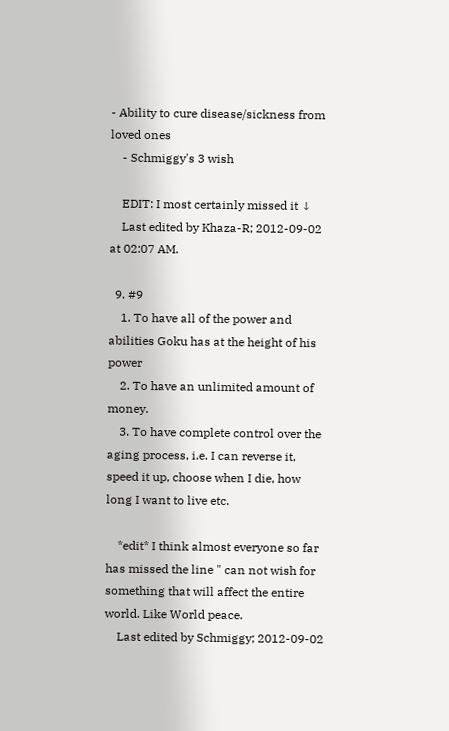- Ability to cure disease/sickness from loved ones
    - Schmiggy's 3 wish

    EDIT: I most certainly missed it ↓
    Last edited by Khaza-R; 2012-09-02 at 02:07 AM.

  9. #9
    1. To have all of the power and abilities Goku has at the height of his power
    2. To have an unlimited amount of money.
    3. To have complete control over the aging process, i.e. I can reverse it, speed it up, choose when I die, how long I want to live etc.

    *edit* I think almost everyone so far has missed the line " can not wish for something that will affect the entire world. Like World peace.
    Last edited by Schmiggy; 2012-09-02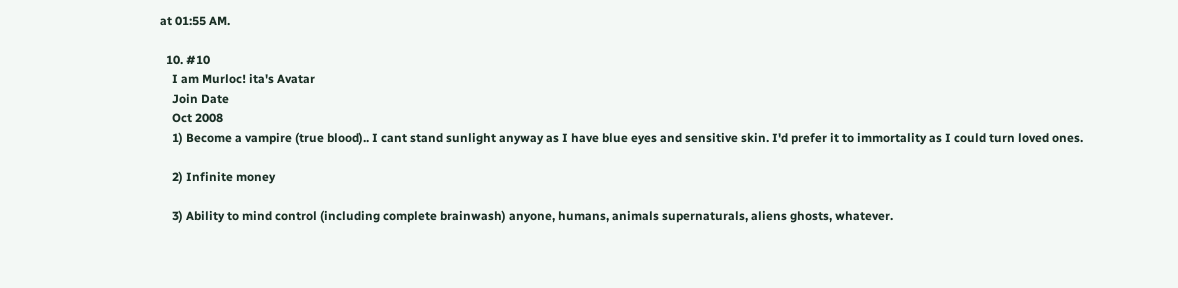at 01:55 AM.

  10. #10
    I am Murloc! ita's Avatar
    Join Date
    Oct 2008
    1) Become a vampire (true blood).. I cant stand sunlight anyway as I have blue eyes and sensitive skin. I'd prefer it to immortality as I could turn loved ones.

    2) Infinite money

    3) Ability to mind control (including complete brainwash) anyone, humans, animals supernaturals, aliens ghosts, whatever.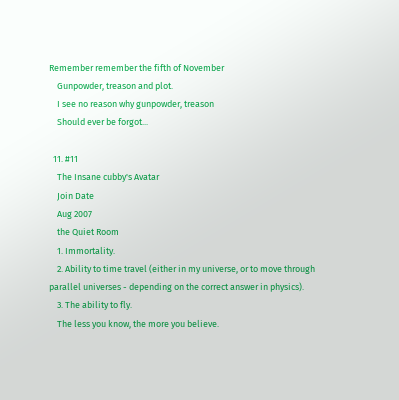Remember remember the fifth of November
    Gunpowder, treason and plot.
    I see no reason why gunpowder, treason
    Should ever be forgot...

  11. #11
    The Insane cubby's Avatar
    Join Date
    Aug 2007
    the Quiet Room
    1. Immortality.
    2. Ability to time travel (either in my universe, or to move through parallel universes - depending on the correct answer in physics).
    3. The ability to fly.
    The less you know, the more you believe.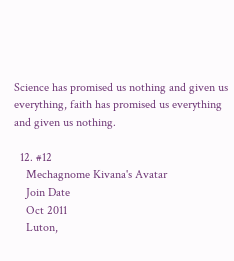Science has promised us nothing and given us everything, faith has promised us everything and given us nothing.

  12. #12
    Mechagnome Kivana's Avatar
    Join Date
    Oct 2011
    Luton,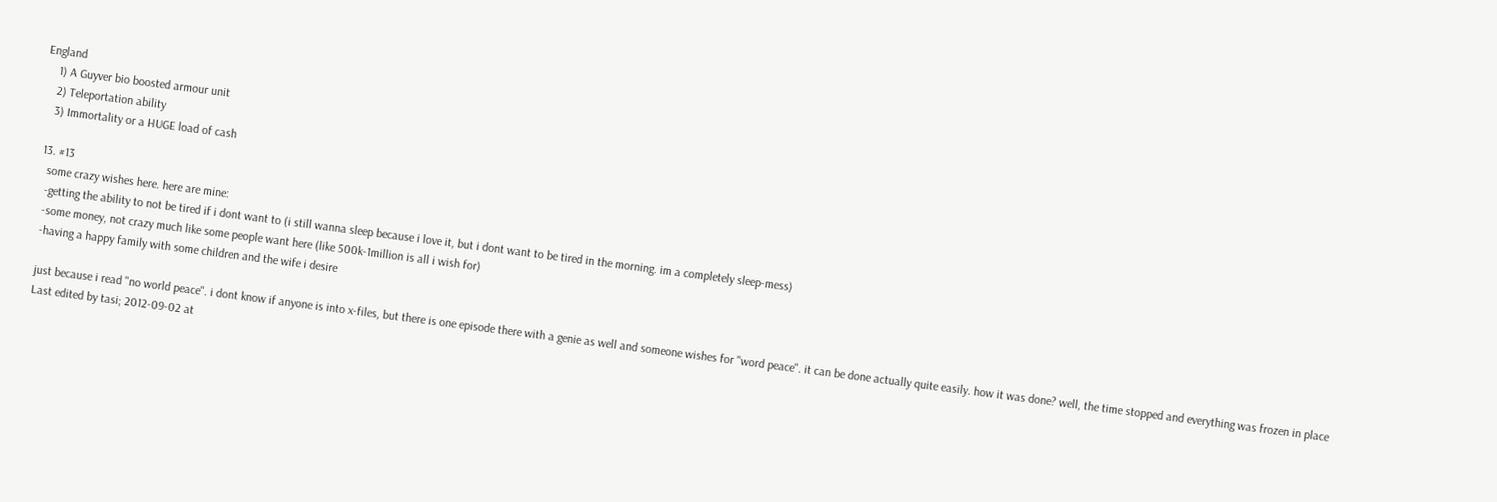England
    1) A Guyver bio boosted armour unit
    2) Teleportation ability
    3) Immortality or a HUGE load of cash

  13. #13
    some crazy wishes here. here are mine:
    -getting the ability to not be tired if i dont want to (i still wanna sleep because i love it, but i dont want to be tired in the morning. im a completely sleep-mess)
    -some money, not crazy much like some people want here (like 500k-1million is all i wish for)
    -having a happy family with some children and the wife i desire

    just because i read "no world peace". i dont know if anyone is into x-files, but there is one episode there with a genie as well and someone wishes for "word peace". it can be done actually quite easily. how it was done? well, the time stopped and everything was frozen in place
    Last edited by tasi; 2012-09-02 at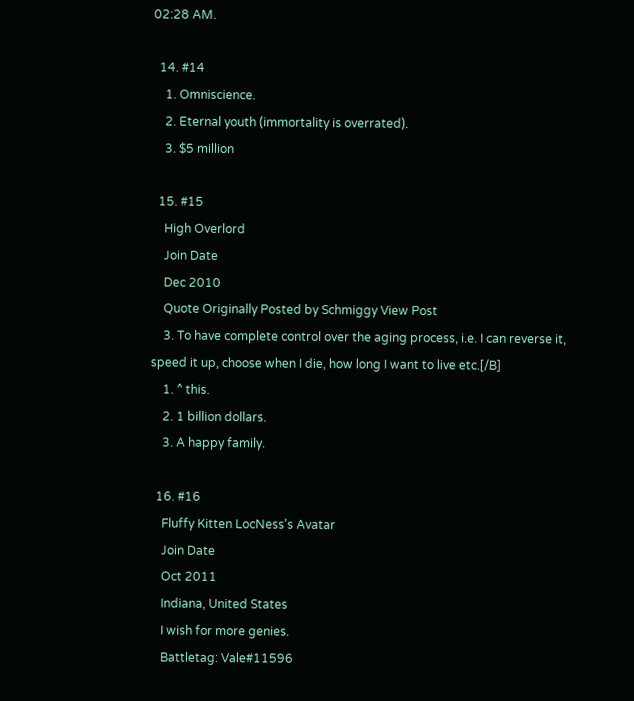02:28 AM.

  14. #14
    1. Omniscience.
    2. Eternal youth (immortality is overrated).
    3. $5 million

  15. #15
    High Overlord
    Join Date
    Dec 2010
    Quote Originally Posted by Schmiggy View Post
    3. To have complete control over the aging process, i.e. I can reverse it, speed it up, choose when I die, how long I want to live etc.[/B]
    1. ^ this.
    2. 1 billion dollars.
    3. A happy family.

  16. #16
    Fluffy Kitten LocNess's Avatar
    Join Date
    Oct 2011
    Indiana, United States
    I wish for more genies.
    Battletag: Vale#11596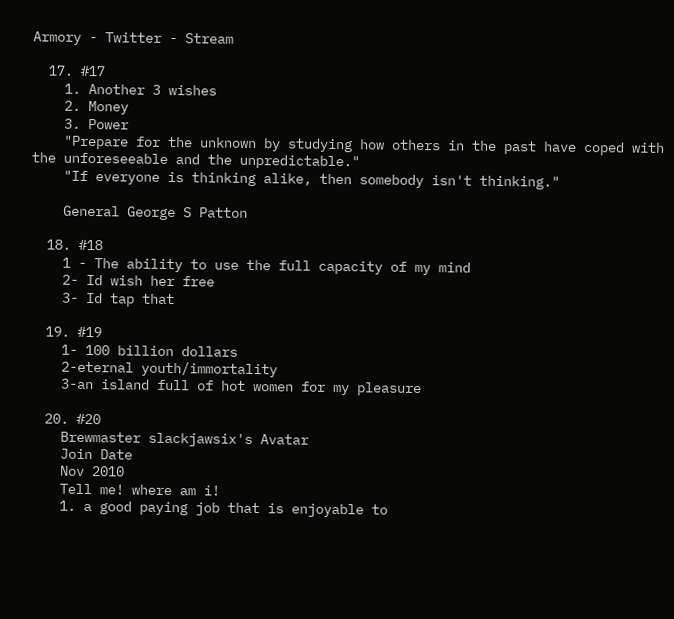Armory - Twitter - Stream

  17. #17
    1. Another 3 wishes
    2. Money
    3. Power
    "Prepare for the unknown by studying how others in the past have coped with the unforeseeable and the unpredictable."
    "If everyone is thinking alike, then somebody isn't thinking."

    General George S Patton

  18. #18
    1 - The ability to use the full capacity of my mind
    2- Id wish her free
    3- Id tap that

  19. #19
    1- 100 billion dollars
    2-eternal youth/immortality
    3-an island full of hot women for my pleasure

  20. #20
    Brewmaster slackjawsix's Avatar
    Join Date
    Nov 2010
    Tell me! where am i!
    1. a good paying job that is enjoyable to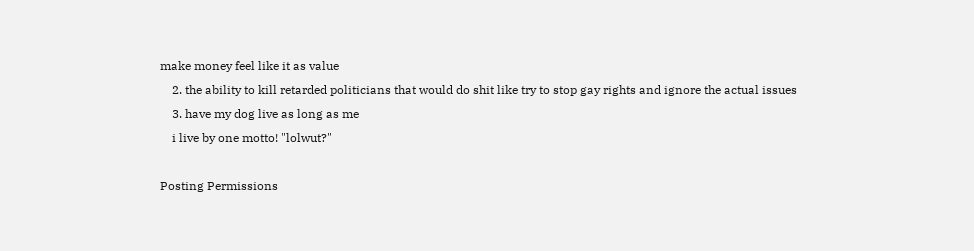make money feel like it as value
    2. the ability to kill retarded politicians that would do shit like try to stop gay rights and ignore the actual issues
    3. have my dog live as long as me
    i live by one motto! "lolwut?"

Posting Permissions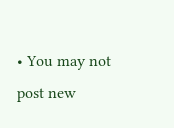• You may not post new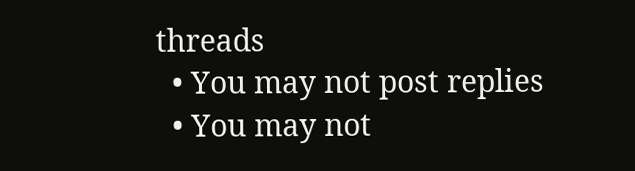threads
  • You may not post replies
  • You may not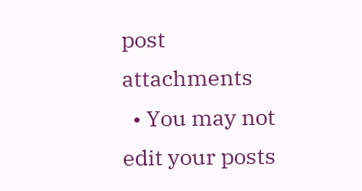post attachments
  • You may not edit your posts